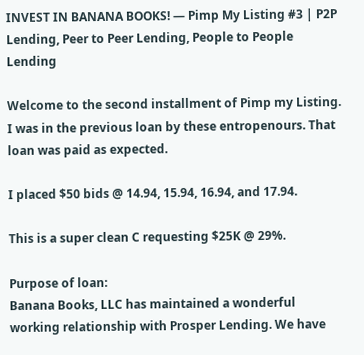INVEST IN BANANA BOOKS! — Pimp My Listing #3 | P2P Lending, Peer to Peer Lending, People to People Lending

Welcome to the second installment of Pimp my Listing. I was in the previous loan by these entropenours. That loan was paid as expected.

I placed $50 bids @ 14.94, 15.94, 16.94, and 17.94.

This is a super clean C requesting $25K @ 29%.

Purpose of loan:
Banana Books, LLC has maintained a wonderful working relationship with Prosper Lending. We have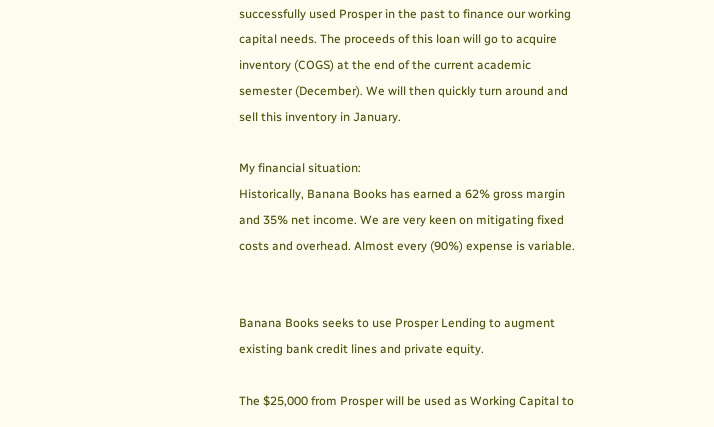successfully used Prosper in the past to finance our working capital needs. The proceeds of this loan will go to acquire inventory (COGS) at the end of the current academic semester (December). We will then quickly turn around and sell this inventory in January.

My financial situation:
Historically, Banana Books has earned a 62% gross margin and 35% net income. We are very keen on mitigating fixed costs and overhead. Almost every (90%) expense is variable.


Banana Books seeks to use Prosper Lending to augment existing bank credit lines and private equity.

The $25,000 from Prosper will be used as Working Capital to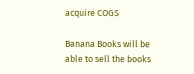acquire COGS

Banana Books will be able to sell the books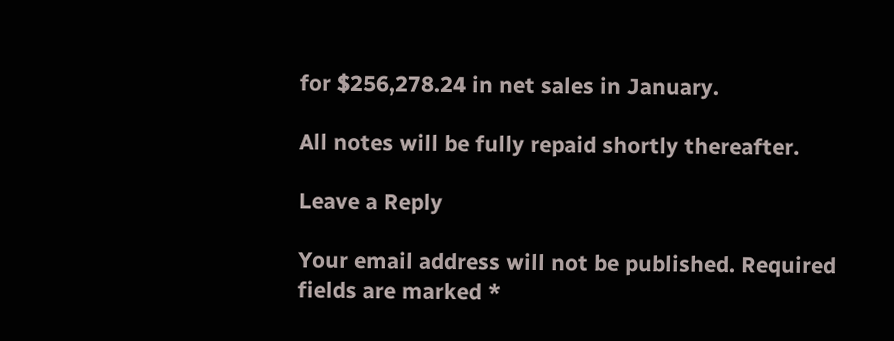for $256,278.24 in net sales in January.

All notes will be fully repaid shortly thereafter.

Leave a Reply

Your email address will not be published. Required fields are marked *